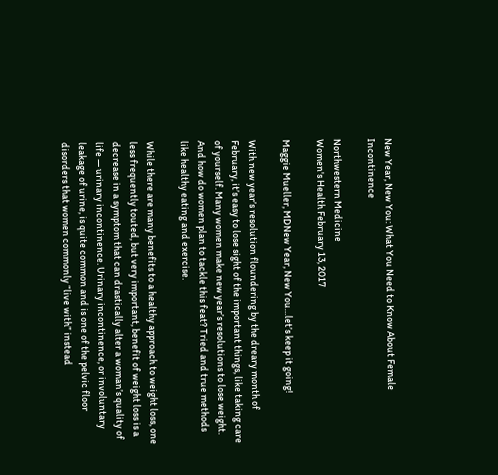New Year, New You: What You Need to Know About Female Incontinence

Northwestern Medicine
Women's Health February 13, 2017

Maggie Mueller, MDNew Year, New You…let’s keep it going!

With new year’s resolution floundering by the dreary month of February, it’s easy to lose sight of the important things, like taking care of yourself. Many women make new year’s resolutions to lose weight. And how do women plan to tackle this feat? Tried and true methods like healthy eating and exercise.

While there are many benefits to a healthy approach to weight loss, one less frequently touted, but very important, benefit of weight loss is a decrease in a symptom that can drastically alter a woman’s quality of life — urinary incontinence. Urinary incontinence, or involuntary leakage of urine, is quite common and is one of the pelvic floor disorders that women commonly “live with” instead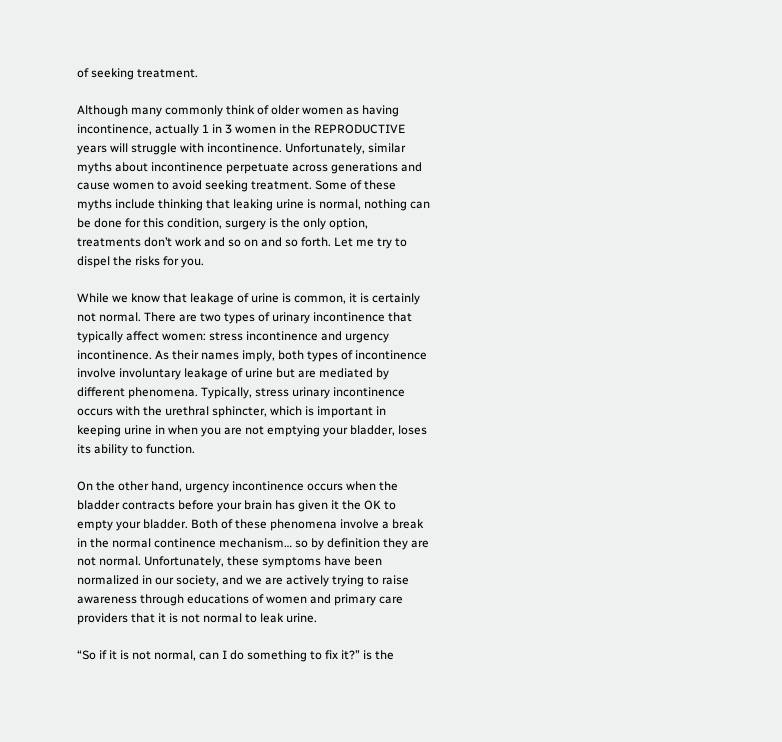of seeking treatment.

Although many commonly think of older women as having incontinence, actually 1 in 3 women in the REPRODUCTIVE years will struggle with incontinence. Unfortunately, similar myths about incontinence perpetuate across generations and cause women to avoid seeking treatment. Some of these myths include thinking that leaking urine is normal, nothing can be done for this condition, surgery is the only option, treatments don’t work and so on and so forth. Let me try to dispel the risks for you.

While we know that leakage of urine is common, it is certainly not normal. There are two types of urinary incontinence that typically affect women: stress incontinence and urgency incontinence. As their names imply, both types of incontinence involve involuntary leakage of urine but are mediated by different phenomena. Typically, stress urinary incontinence occurs with the urethral sphincter, which is important in keeping urine in when you are not emptying your bladder, loses its ability to function.

On the other hand, urgency incontinence occurs when the bladder contracts before your brain has given it the OK to empty your bladder. Both of these phenomena involve a break in the normal continence mechanism… so by definition they are not normal. Unfortunately, these symptoms have been normalized in our society, and we are actively trying to raise awareness through educations of women and primary care providers that it is not normal to leak urine.

“So if it is not normal, can I do something to fix it?” is the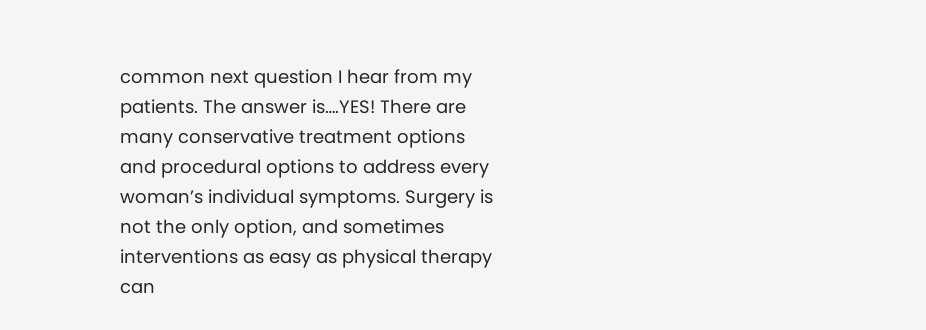common next question I hear from my patients. The answer is….YES! There are many conservative treatment options and procedural options to address every woman’s individual symptoms. Surgery is not the only option, and sometimes interventions as easy as physical therapy can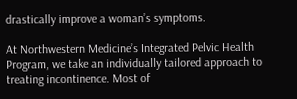drastically improve a woman’s symptoms.

At Northwestern Medicine’s Integrated Pelvic Health Program, we take an individually tailored approach to treating incontinence. Most of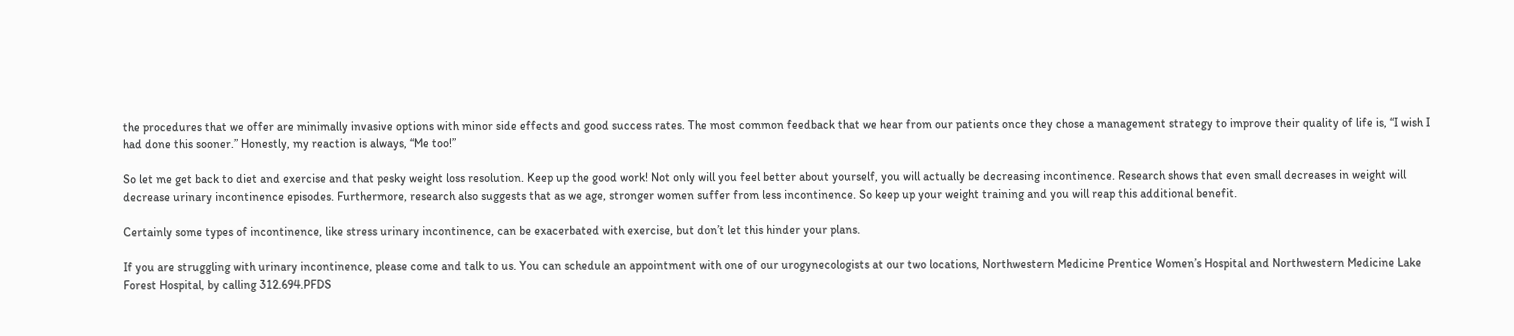the procedures that we offer are minimally invasive options with minor side effects and good success rates. The most common feedback that we hear from our patients once they chose a management strategy to improve their quality of life is, “I wish I had done this sooner.” Honestly, my reaction is always, “Me too!”

So let me get back to diet and exercise and that pesky weight loss resolution. Keep up the good work! Not only will you feel better about yourself, you will actually be decreasing incontinence. Research shows that even small decreases in weight will decrease urinary incontinence episodes. Furthermore, research also suggests that as we age, stronger women suffer from less incontinence. So keep up your weight training and you will reap this additional benefit.

Certainly some types of incontinence, like stress urinary incontinence, can be exacerbated with exercise, but don’t let this hinder your plans.

If you are struggling with urinary incontinence, please come and talk to us. You can schedule an appointment with one of our urogynecologists at our two locations, Northwestern Medicine Prentice Women’s Hospital and Northwestern Medicine Lake Forest Hospital, by calling 312.694.PFDS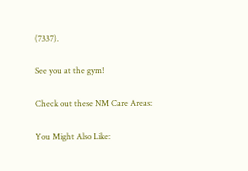(7337).

See you at the gym!

Check out these NM Care Areas:

You Might Also Like: